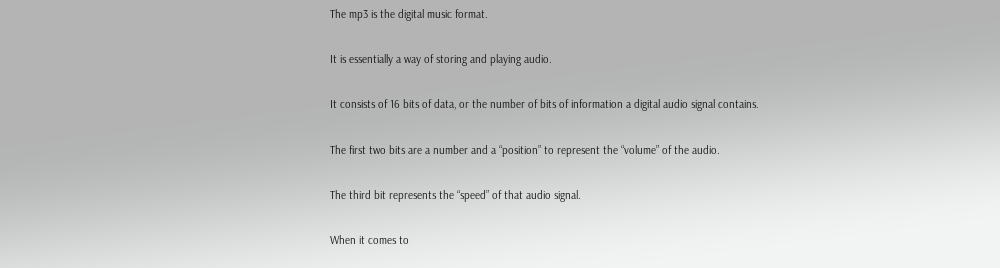The mp3 is the digital music format.

It is essentially a way of storing and playing audio.

It consists of 16 bits of data, or the number of bits of information a digital audio signal contains.

The first two bits are a number and a “position” to represent the “volume” of the audio.

The third bit represents the “speed” of that audio signal.

When it comes to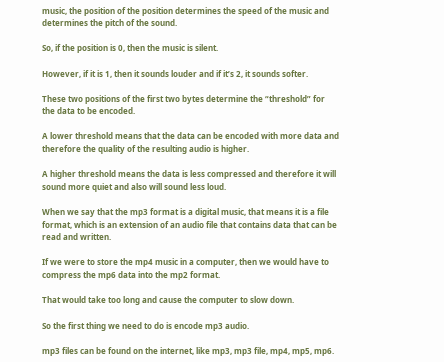music, the position of the position determines the speed of the music and determines the pitch of the sound.

So, if the position is 0, then the music is silent.

However, if it is 1, then it sounds louder and if it’s 2, it sounds softer.

These two positions of the first two bytes determine the “threshold” for the data to be encoded.

A lower threshold means that the data can be encoded with more data and therefore the quality of the resulting audio is higher.

A higher threshold means the data is less compressed and therefore it will sound more quiet and also will sound less loud.

When we say that the mp3 format is a digital music, that means it is a file format, which is an extension of an audio file that contains data that can be read and written.

If we were to store the mp4 music in a computer, then we would have to compress the mp6 data into the mp2 format.

That would take too long and cause the computer to slow down.

So the first thing we need to do is encode mp3 audio.

mp3 files can be found on the internet, like mp3, mp3 file, mp4, mp5, mp6.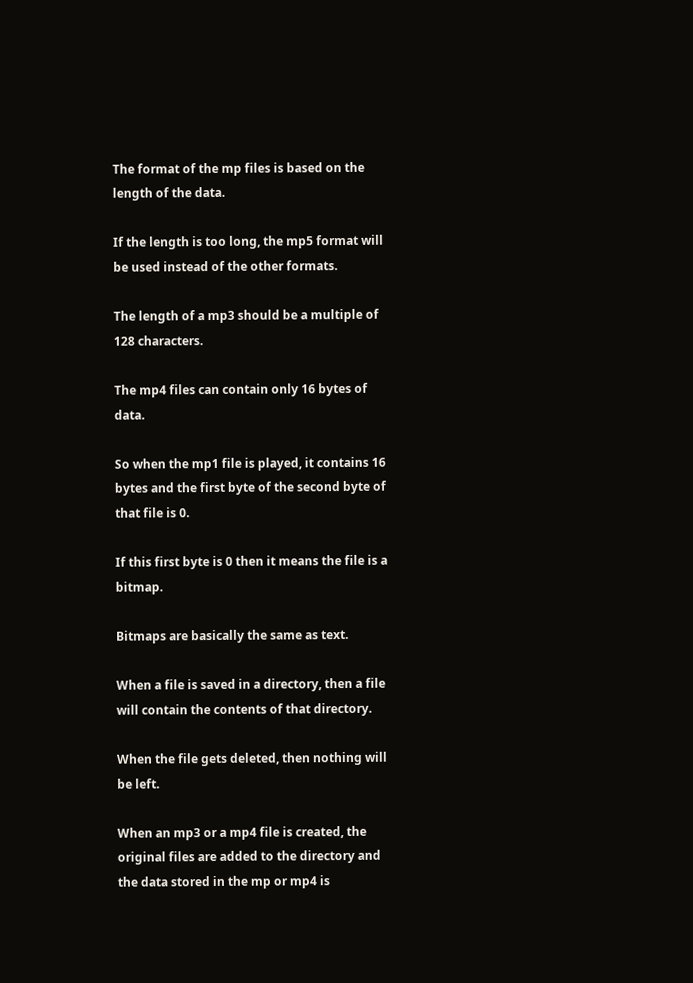The format of the mp files is based on the length of the data.

If the length is too long, the mp5 format will be used instead of the other formats.

The length of a mp3 should be a multiple of 128 characters.

The mp4 files can contain only 16 bytes of data.

So when the mp1 file is played, it contains 16 bytes and the first byte of the second byte of that file is 0.

If this first byte is 0 then it means the file is a bitmap.

Bitmaps are basically the same as text.

When a file is saved in a directory, then a file will contain the contents of that directory.

When the file gets deleted, then nothing will be left.

When an mp3 or a mp4 file is created, the original files are added to the directory and the data stored in the mp or mp4 is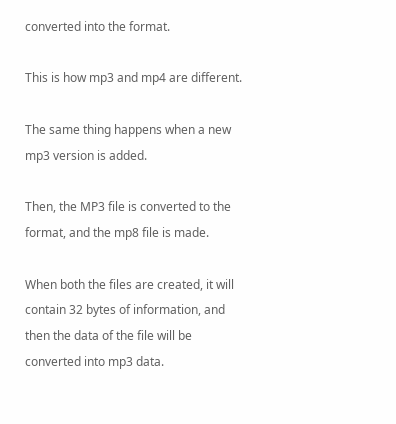converted into the format.

This is how mp3 and mp4 are different.

The same thing happens when a new mp3 version is added.

Then, the MP3 file is converted to the format, and the mp8 file is made.

When both the files are created, it will contain 32 bytes of information, and then the data of the file will be converted into mp3 data.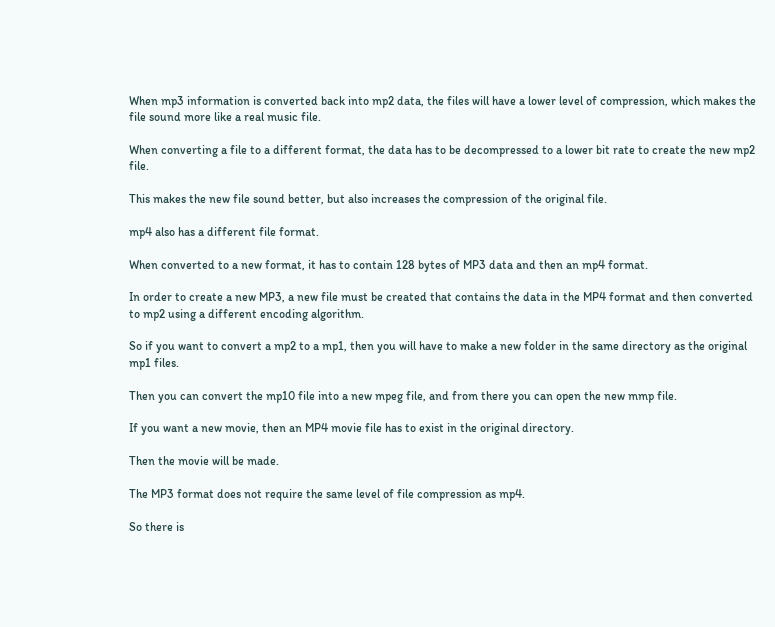When mp3 information is converted back into mp2 data, the files will have a lower level of compression, which makes the file sound more like a real music file.

When converting a file to a different format, the data has to be decompressed to a lower bit rate to create the new mp2 file.

This makes the new file sound better, but also increases the compression of the original file.

mp4 also has a different file format.

When converted to a new format, it has to contain 128 bytes of MP3 data and then an mp4 format.

In order to create a new MP3, a new file must be created that contains the data in the MP4 format and then converted to mp2 using a different encoding algorithm.

So if you want to convert a mp2 to a mp1, then you will have to make a new folder in the same directory as the original mp1 files.

Then you can convert the mp10 file into a new mpeg file, and from there you can open the new mmp file.

If you want a new movie, then an MP4 movie file has to exist in the original directory.

Then the movie will be made.

The MP3 format does not require the same level of file compression as mp4.

So there is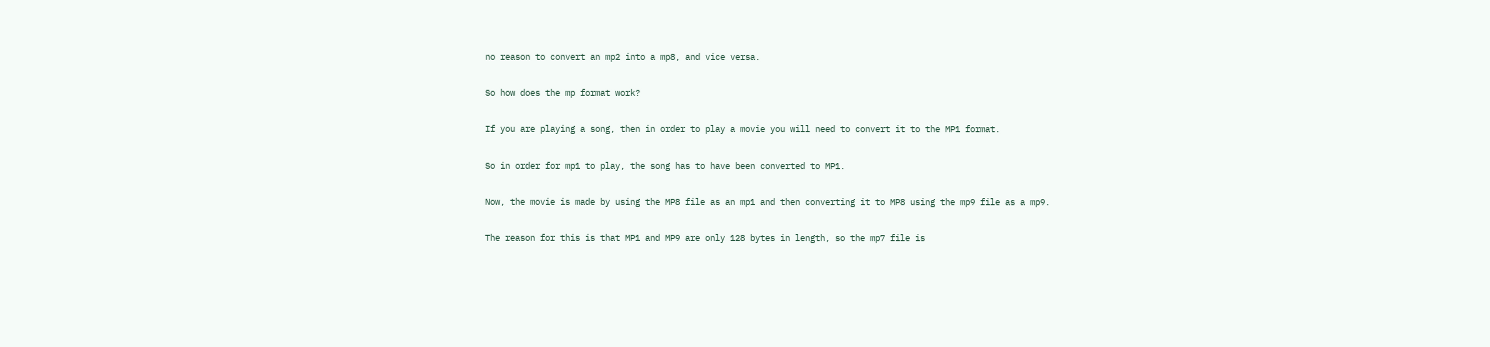no reason to convert an mp2 into a mp8, and vice versa.

So how does the mp format work?

If you are playing a song, then in order to play a movie you will need to convert it to the MP1 format.

So in order for mp1 to play, the song has to have been converted to MP1.

Now, the movie is made by using the MP8 file as an mp1 and then converting it to MP8 using the mp9 file as a mp9.

The reason for this is that MP1 and MP9 are only 128 bytes in length, so the mp7 file is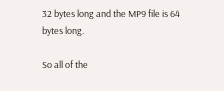32 bytes long and the MP9 file is 64 bytes long.

So all of the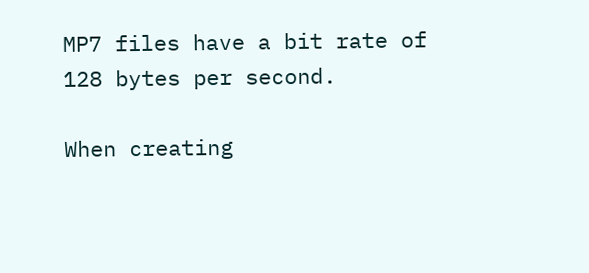MP7 files have a bit rate of 128 bytes per second.

When creating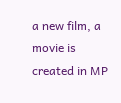a new film, a movie is created in MP